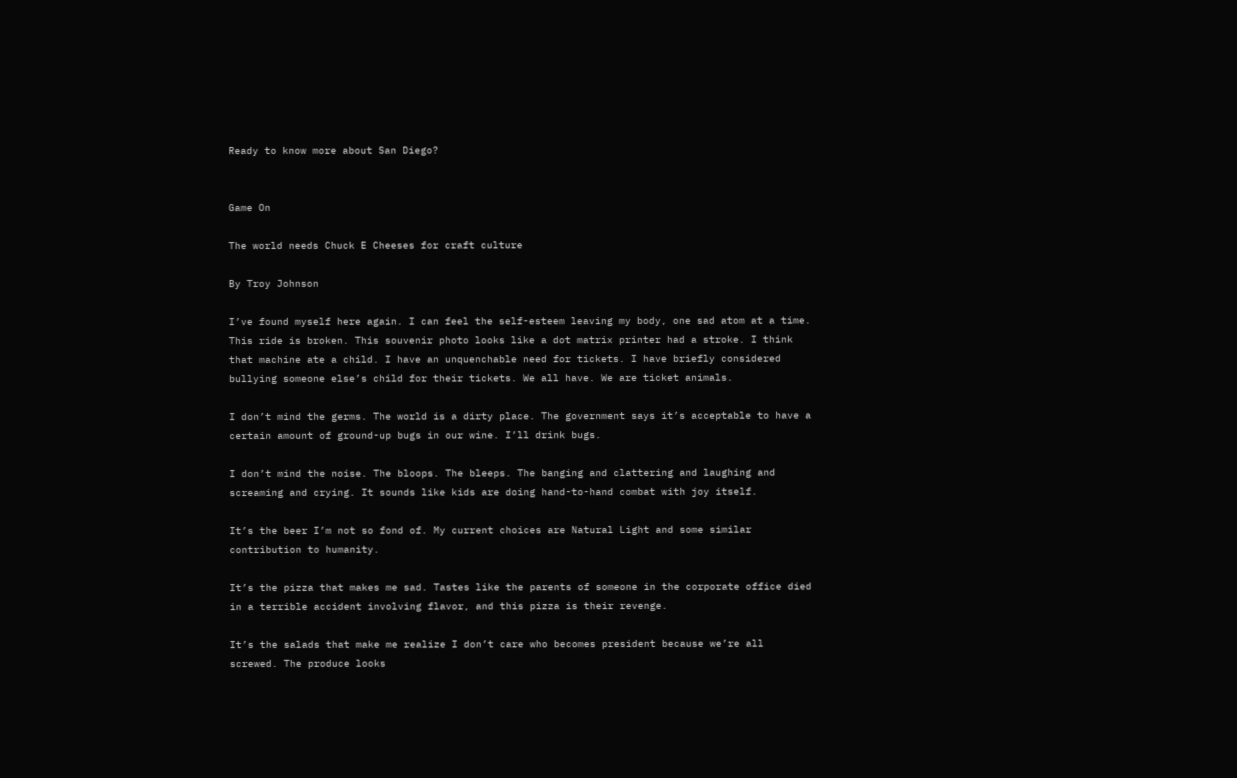Ready to know more about San Diego?


Game On

The world needs Chuck E Cheeses for craft culture

By Troy Johnson

I’ve found myself here again. I can feel the self-esteem leaving my body, one sad atom at a time. This ride is broken. This souvenir photo looks like a dot matrix printer had a stroke. I think that machine ate a child. I have an unquenchable need for tickets. I have briefly considered bullying someone else’s child for their tickets. We all have. We are ticket animals.

I don’t mind the germs. The world is a dirty place. The government says it’s acceptable to have a certain amount of ground-up bugs in our wine. I’ll drink bugs.

I don’t mind the noise. The bloops. The bleeps. The banging and clattering and laughing and screaming and crying. It sounds like kids are doing hand-to-hand combat with joy itself.

It’s the beer I’m not so fond of. My current choices are Natural Light and some similar contribution to humanity.

It’s the pizza that makes me sad. Tastes like the parents of someone in the corporate office died in a terrible accident involving flavor, and this pizza is their revenge.

It’s the salads that make me realize I don’t care who becomes president because we’re all screwed. The produce looks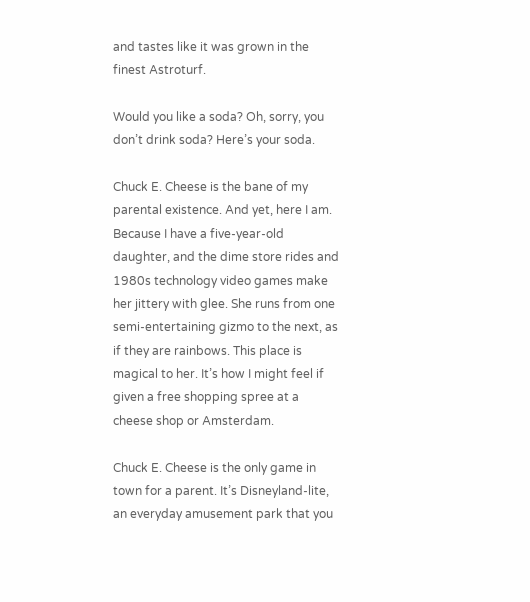and tastes like it was grown in the finest Astroturf.

Would you like a soda? Oh, sorry, you don’t drink soda? Here’s your soda.

Chuck E. Cheese is the bane of my parental existence. And yet, here I am. Because I have a five-year-old daughter, and the dime store rides and 1980s technology video games make her jittery with glee. She runs from one semi-entertaining gizmo to the next, as if they are rainbows. This place is magical to her. It’s how I might feel if given a free shopping spree at a cheese shop or Amsterdam.

Chuck E. Cheese is the only game in town for a parent. It’s Disneyland-lite, an everyday amusement park that you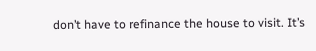don’t have to refinance the house to visit. It’s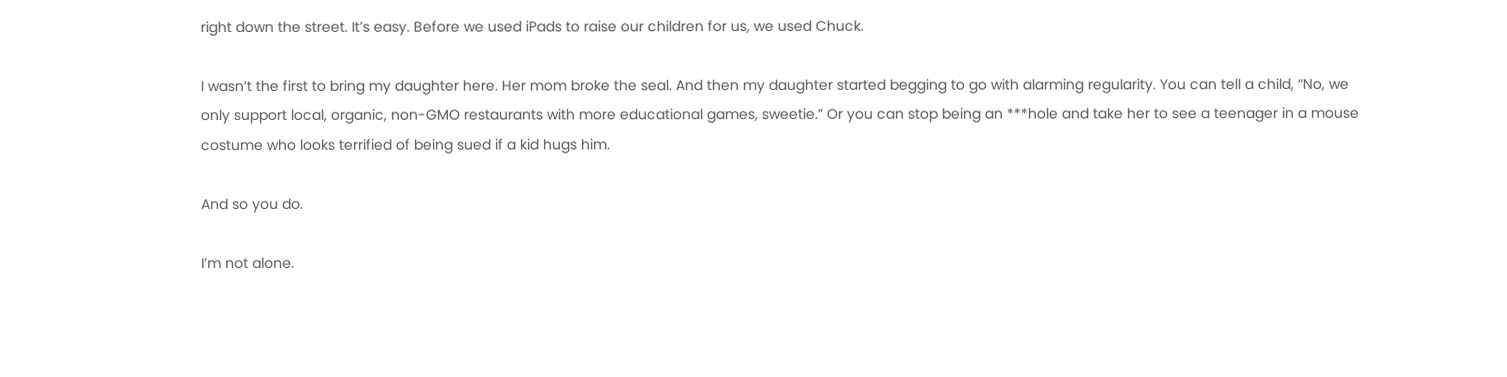right down the street. It’s easy. Before we used iPads to raise our children for us, we used Chuck.

I wasn’t the first to bring my daughter here. Her mom broke the seal. And then my daughter started begging to go with alarming regularity. You can tell a child, “No, we only support local, organic, non-GMO restaurants with more educational games, sweetie.” Or you can stop being an ***hole and take her to see a teenager in a mouse costume who looks terrified of being sued if a kid hugs him.

And so you do.

I’m not alone.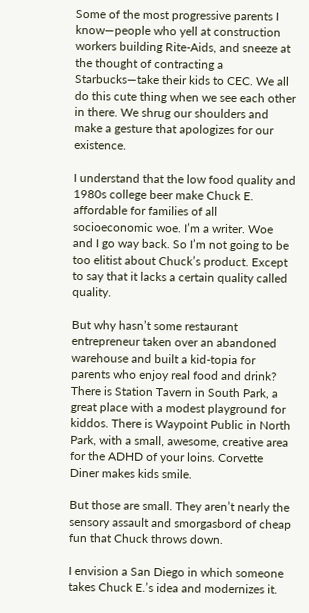Some of the most progressive parents I know—people who yell at construction workers building Rite-Aids, and sneeze at the thought of contracting a Starbucks—take their kids to CEC. We all do this cute thing when we see each other in there. We shrug our shoulders and make a gesture that apologizes for our existence.

I understand that the low food quality and 1980s college beer make Chuck E. affordable for families of all socioeconomic woe. I’m a writer. Woe and I go way back. So I’m not going to be too elitist about Chuck’s product. Except to say that it lacks a certain quality called quality.

But why hasn’t some restaurant entrepreneur taken over an abandoned warehouse and built a kid-topia for parents who enjoy real food and drink? There is Station Tavern in South Park, a great place with a modest playground for kiddos. There is Waypoint Public in North Park, with a small, awesome, creative area for the ADHD of your loins. Corvette Diner makes kids smile.

But those are small. They aren’t nearly the sensory assault and smorgasbord of cheap fun that Chuck throws down.

I envision a San Diego in which someone takes Chuck E.’s idea and modernizes it.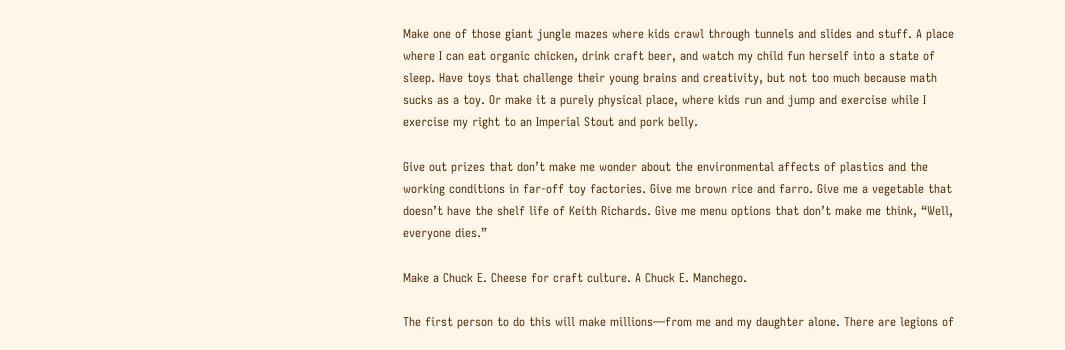Make one of those giant jungle mazes where kids crawl through tunnels and slides and stuff. A place where I can eat organic chicken, drink craft beer, and watch my child fun herself into a state of sleep. Have toys that challenge their young brains and creativity, but not too much because math sucks as a toy. Or make it a purely physical place, where kids run and jump and exercise while I exercise my right to an Imperial Stout and pork belly.

Give out prizes that don’t make me wonder about the environmental affects of plastics and the working conditions in far-off toy factories. Give me brown rice and farro. Give me a vegetable that doesn’t have the shelf life of Keith Richards. Give me menu options that don’t make me think, “Well, everyone dies.”

Make a Chuck E. Cheese for craft culture. A Chuck E. Manchego.

The first person to do this will make millions—from me and my daughter alone. There are legions of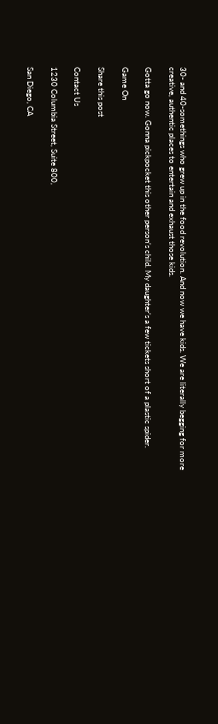30- and 40-somethings who grew up in the food revolution. And now we have kids. We are literally begging for more creative, authentic places to entertain and exhaust those kids.

Gotta go now. Gonna pickpocket this other person’s child. My daughter’s a few tickets short of a plastic spider.

Game On

Share this post

Contact Us

1230 Columbia Street, Suite 800,

San Diego, CA